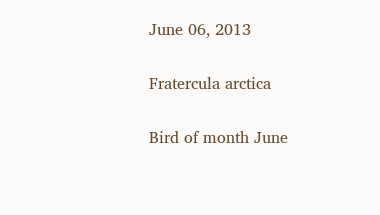June 06, 2013

Fratercula arctica

Bird of month June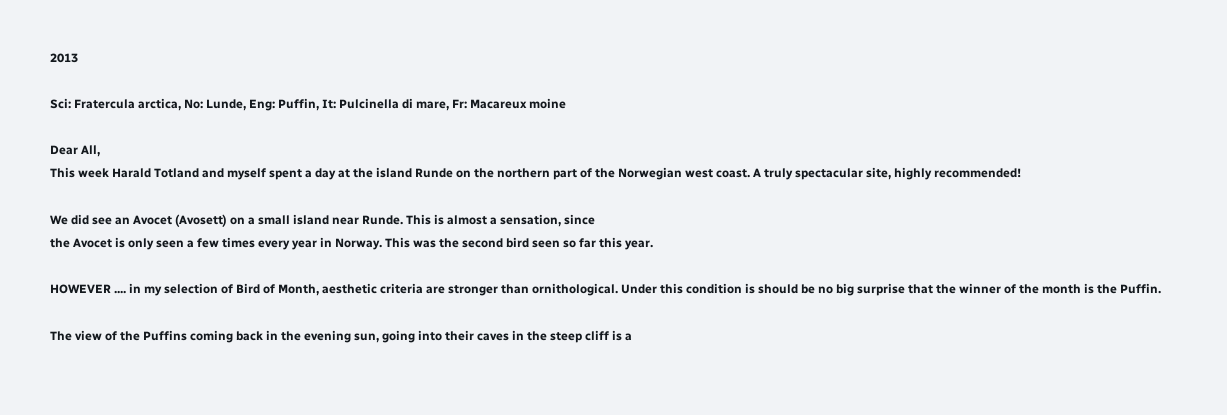2013

Sci: Fratercula arctica, No: Lunde, Eng: Puffin, It: Pulcinella di mare, Fr: Macareux moine

Dear All,
This week Harald Totland and myself spent a day at the island Runde on the northern part of the Norwegian west coast. A truly spectacular site, highly recommended!

We did see an Avocet (Avosett) on a small island near Runde. This is almost a sensation, since
the Avocet is only seen a few times every year in Norway. This was the second bird seen so far this year.

HOWEVER .... in my selection of Bird of Month, aesthetic criteria are stronger than ornithological. Under this condition is should be no big surprise that the winner of the month is the Puffin.

The view of the Puffins coming back in the evening sun, going into their caves in the steep cliff is a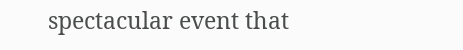spectacular event that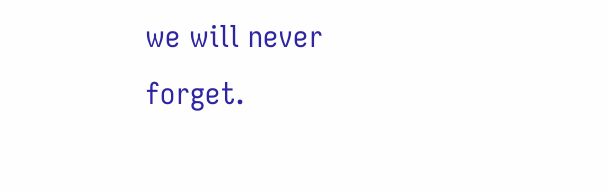we will never forget.